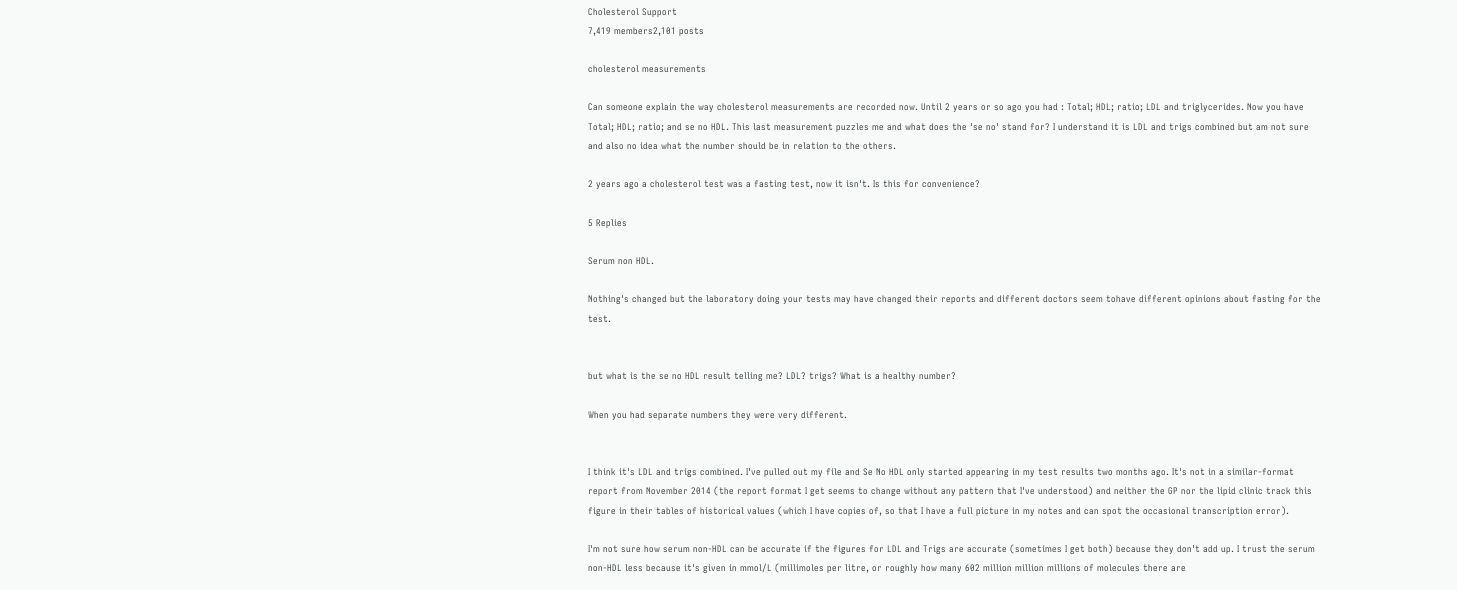Cholesterol Support
7,419 members2,101 posts

cholesterol measurements

Can someone explain the way cholesterol measurements are recorded now. Until 2 years or so ago you had : Total; HDL; ratio; LDL and triglycerides. Now you have Total; HDL; ratio; and se no HDL. This last measurement puzzles me and what does the 'se no' stand for? I understand it is LDL and trigs combined but am not sure and also no idea what the number should be in relation to the others.

2 years ago a cholesterol test was a fasting test, now it isn't. Is this for convenience?

5 Replies

Serum non HDL.

Nothing's changed but the laboratory doing your tests may have changed their reports and different doctors seem tohave different opinions about fasting for the test.


but what is the se no HDL result telling me? LDL? trigs? What is a healthy number?

When you had separate numbers they were very different.


I think it's LDL and trigs combined. I've pulled out my file and Se No HDL only started appearing in my test results two months ago. It's not in a similar-format report from November 2014 (the report format I get seems to change without any pattern that I've understood) and neither the GP nor the lipid clinic track this figure in their tables of historical values (which I have copies of, so that I have a full picture in my notes and can spot the occasional transcription error).

I'm not sure how serum non-HDL can be accurate if the figures for LDL and Trigs are accurate (sometimes I get both) because they don't add up. I trust the serum non-HDL less because it's given in mmol/L (millimoles per litre, or roughly how many 602 million million millions of molecules there are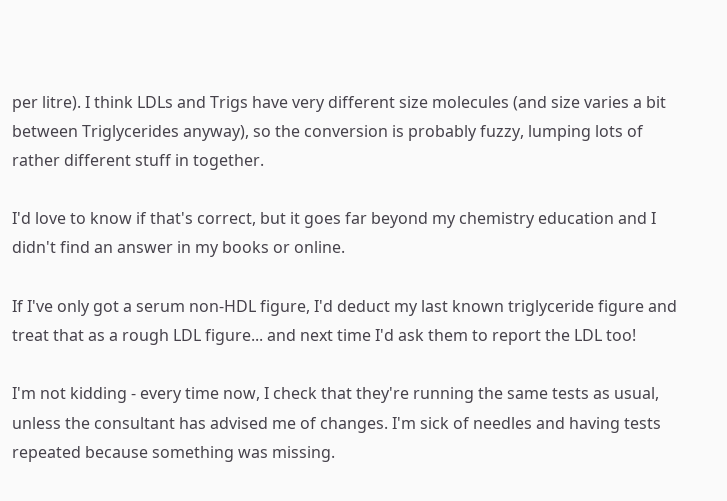per litre). I think LDLs and Trigs have very different size molecules (and size varies a bit between Triglycerides anyway), so the conversion is probably fuzzy, lumping lots of rather different stuff in together.

I'd love to know if that's correct, but it goes far beyond my chemistry education and I didn't find an answer in my books or online.

If I've only got a serum non-HDL figure, I'd deduct my last known triglyceride figure and treat that as a rough LDL figure... and next time I'd ask them to report the LDL too!

I'm not kidding - every time now, I check that they're running the same tests as usual, unless the consultant has advised me of changes. I'm sick of needles and having tests repeated because something was missing.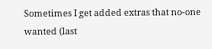Sometimes I get added extras that no-one wanted (last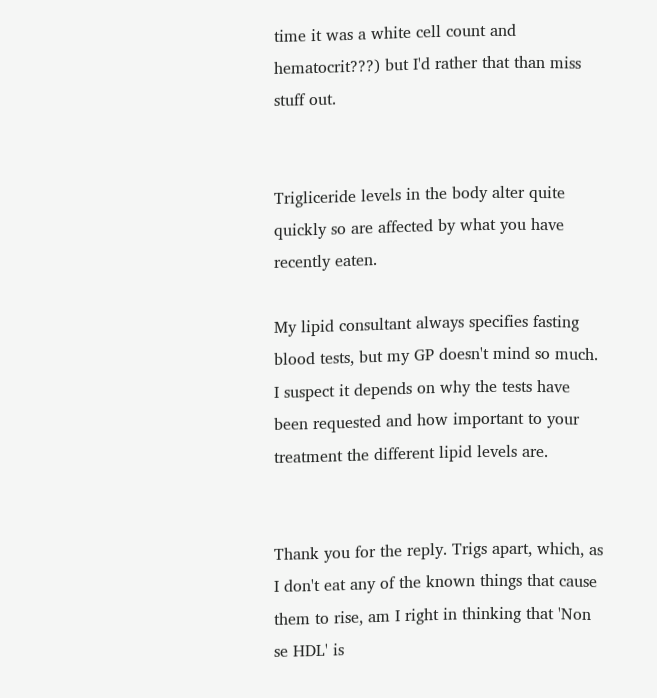time it was a white cell count and hematocrit???) but I'd rather that than miss stuff out.


Trigliceride levels in the body alter quite quickly so are affected by what you have recently eaten.

My lipid consultant always specifies fasting blood tests, but my GP doesn't mind so much. I suspect it depends on why the tests have been requested and how important to your treatment the different lipid levels are.


Thank you for the reply. Trigs apart, which, as I don't eat any of the known things that cause them to rise, am I right in thinking that 'Non se HDL' is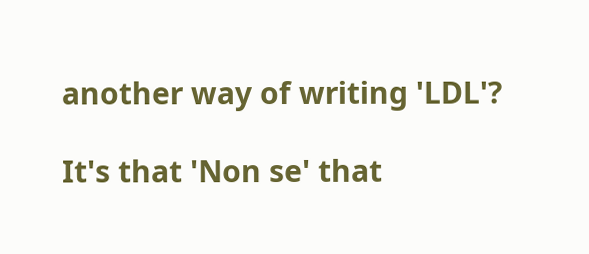another way of writing 'LDL'?

It's that 'Non se' that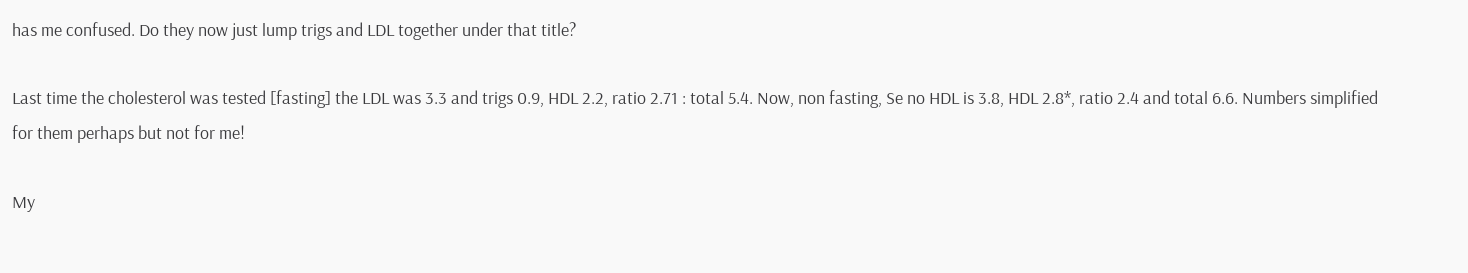has me confused. Do they now just lump trigs and LDL together under that title?

Last time the cholesterol was tested [fasting] the LDL was 3.3 and trigs 0.9, HDL 2.2, ratio 2.71 : total 5.4. Now, non fasting, Se no HDL is 3.8, HDL 2.8*, ratio 2.4 and total 6.6. Numbers simplified for them perhaps but not for me!

My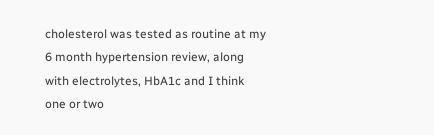cholesterol was tested as routine at my 6 month hypertension review, along with electrolytes, HbA1c and I think one or two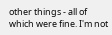other things - all of which were fine. I'm not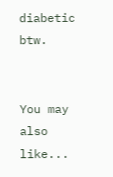diabetic btw.


You may also like...